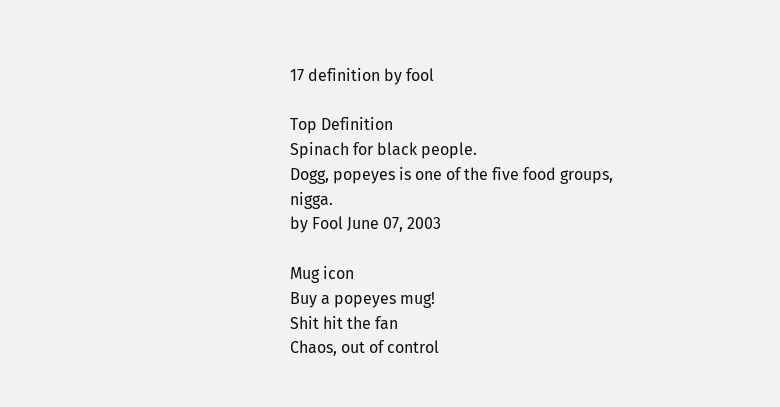17 definition by fool

Top Definition
Spinach for black people.
Dogg, popeyes is one of the five food groups, nigga.
by Fool June 07, 2003

Mug icon
Buy a popeyes mug!
Shit hit the fan
Chaos, out of control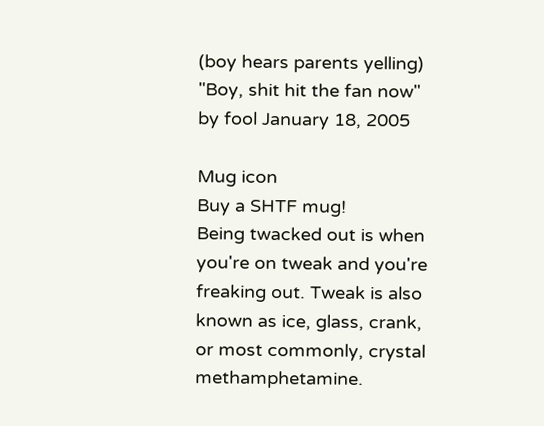(boy hears parents yelling)
"Boy, shit hit the fan now"
by fool January 18, 2005

Mug icon
Buy a SHTF mug!
Being twacked out is when you're on tweak and you're freaking out. Tweak is also known as ice, glass, crank, or most commonly, crystal methamphetamine.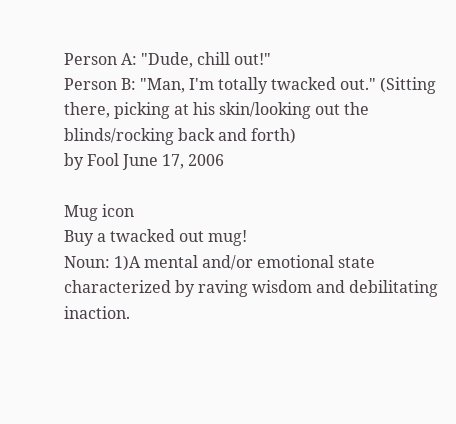Person A: "Dude, chill out!"
Person B: "Man, I'm totally twacked out." (Sitting there, picking at his skin/looking out the blinds/rocking back and forth)
by Fool June 17, 2006

Mug icon
Buy a twacked out mug!
Noun: 1)A mental and/or emotional state characterized by raving wisdom and debilitating inaction.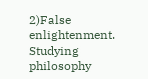2)False enlightenment.
Studying philosophy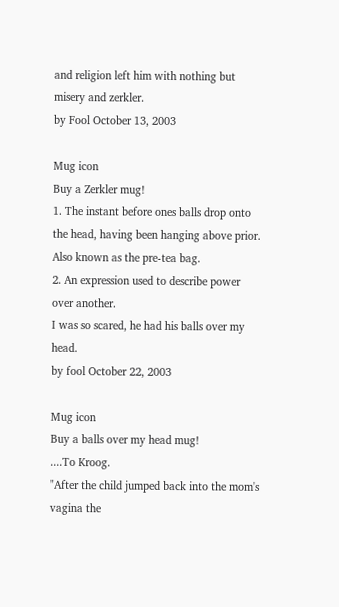and religion left him with nothing but misery and zerkler.
by Fool October 13, 2003

Mug icon
Buy a Zerkler mug!
1. The instant before ones balls drop onto the head, having been hanging above prior. Also known as the pre-tea bag.
2. An expression used to describe power over another.
I was so scared, he had his balls over my head.
by fool October 22, 2003

Mug icon
Buy a balls over my head mug!
....To Kroog.
"After the child jumped back into the mom's vagina the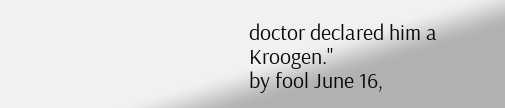doctor declared him a Kroogen."
by fool June 16,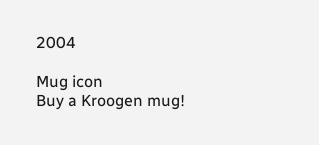2004

Mug icon
Buy a Kroogen mug!